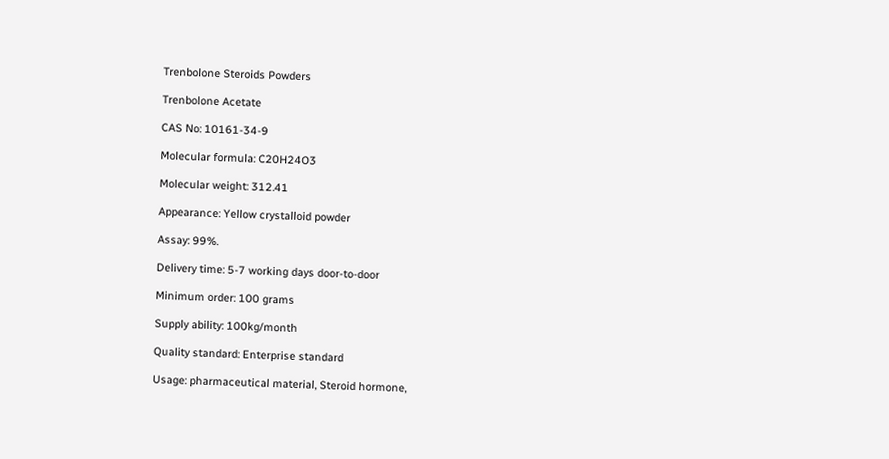Trenbolone Steroids Powders

Trenbolone Acetate

CAS No: 10161-34-9

Molecular formula: C20H24O3

Molecular weight: 312.41

Appearance: Yellow crystalloid powder

Assay: 99%.

Delivery time: 5-7 working days door-to-door

Minimum order: 100 grams

Supply ability: 100kg/month

Quality standard: Enterprise standard

Usage: pharmaceutical material, Steroid hormone,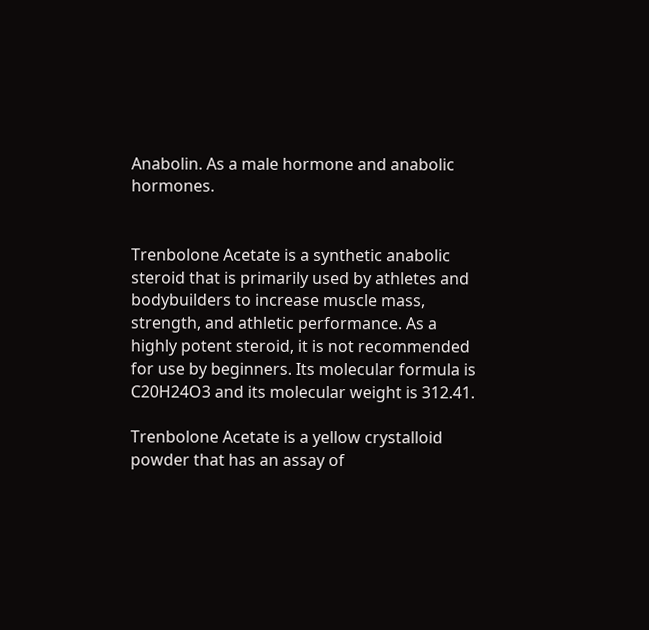Anabolin. As a male hormone and anabolic hormones.


Trenbolone Acetate is a synthetic anabolic steroid that is primarily used by athletes and bodybuilders to increase muscle mass, strength, and athletic performance. As a highly potent steroid, it is not recommended for use by beginners. Its molecular formula is C20H24O3 and its molecular weight is 312.41.

Trenbolone Acetate is a yellow crystalloid powder that has an assay of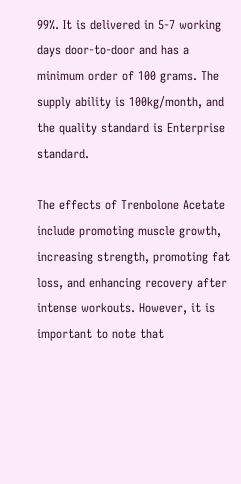99%. It is delivered in 5-7 working days door-to-door and has a minimum order of 100 grams. The supply ability is 100kg/month, and the quality standard is Enterprise standard.

The effects of Trenbolone Acetate include promoting muscle growth, increasing strength, promoting fat loss, and enhancing recovery after intense workouts. However, it is important to note that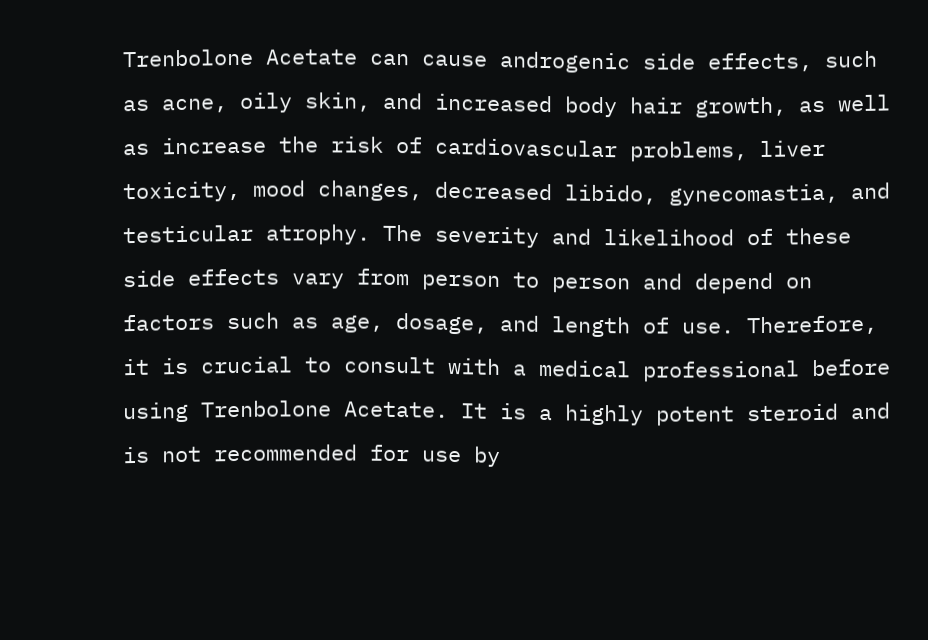Trenbolone Acetate can cause androgenic side effects, such as acne, oily skin, and increased body hair growth, as well as increase the risk of cardiovascular problems, liver toxicity, mood changes, decreased libido, gynecomastia, and testicular atrophy. The severity and likelihood of these side effects vary from person to person and depend on factors such as age, dosage, and length of use. Therefore, it is crucial to consult with a medical professional before using Trenbolone Acetate. It is a highly potent steroid and is not recommended for use by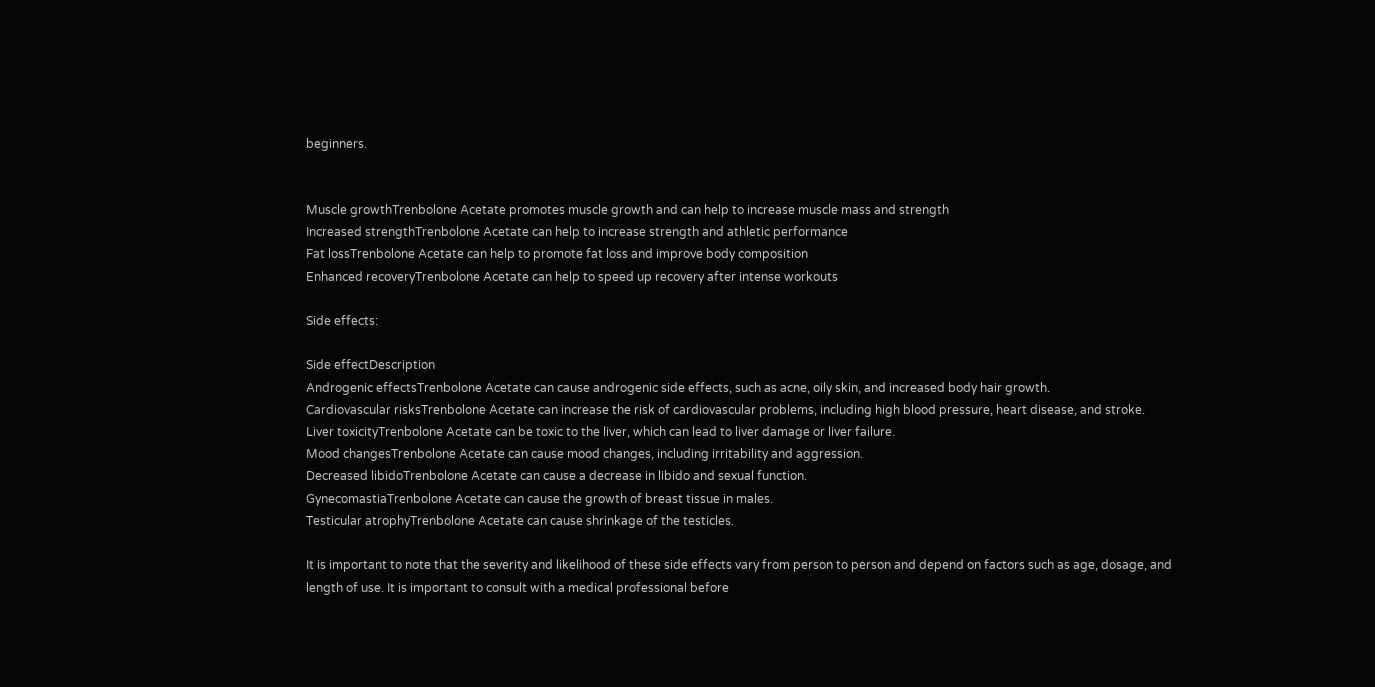beginners.


Muscle growthTrenbolone Acetate promotes muscle growth and can help to increase muscle mass and strength
Increased strengthTrenbolone Acetate can help to increase strength and athletic performance
Fat lossTrenbolone Acetate can help to promote fat loss and improve body composition
Enhanced recoveryTrenbolone Acetate can help to speed up recovery after intense workouts

Side effects:

Side effectDescription
Androgenic effectsTrenbolone Acetate can cause androgenic side effects, such as acne, oily skin, and increased body hair growth.
Cardiovascular risksTrenbolone Acetate can increase the risk of cardiovascular problems, including high blood pressure, heart disease, and stroke.
Liver toxicityTrenbolone Acetate can be toxic to the liver, which can lead to liver damage or liver failure.
Mood changesTrenbolone Acetate can cause mood changes, including irritability and aggression.
Decreased libidoTrenbolone Acetate can cause a decrease in libido and sexual function.
GynecomastiaTrenbolone Acetate can cause the growth of breast tissue in males.
Testicular atrophyTrenbolone Acetate can cause shrinkage of the testicles.

It is important to note that the severity and likelihood of these side effects vary from person to person and depend on factors such as age, dosage, and length of use. It is important to consult with a medical professional before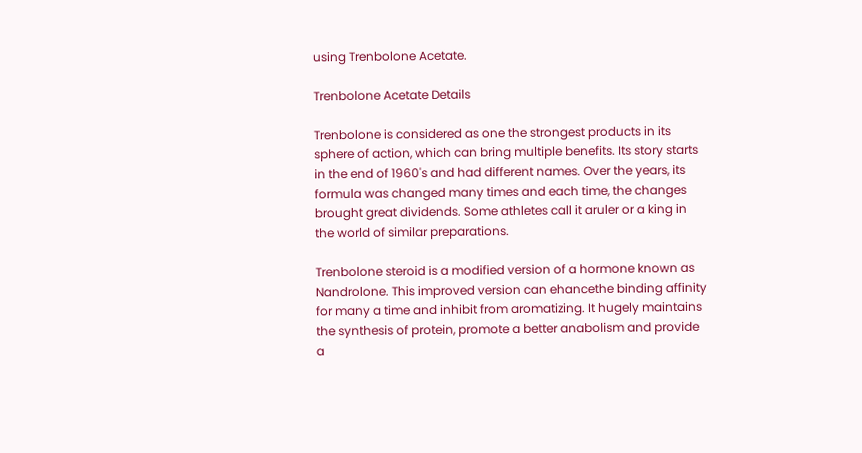using Trenbolone Acetate.

Trenbolone Acetate Details

Trenbolone is considered as one the strongest products in its sphere of action, which can bring multiple benefits. Its story starts in the end of 1960's and had different names. Over the years, its formula was changed many times and each time, the changes brought great dividends. Some athletes call it aruler or a king in the world of similar preparations.

Trenbolone steroid is a modified version of a hormone known as Nandrolone. This improved version can ehancethe binding affinity for many a time and inhibit from aromatizing. It hugely maintains the synthesis of protein, promote a better anabolism and provide a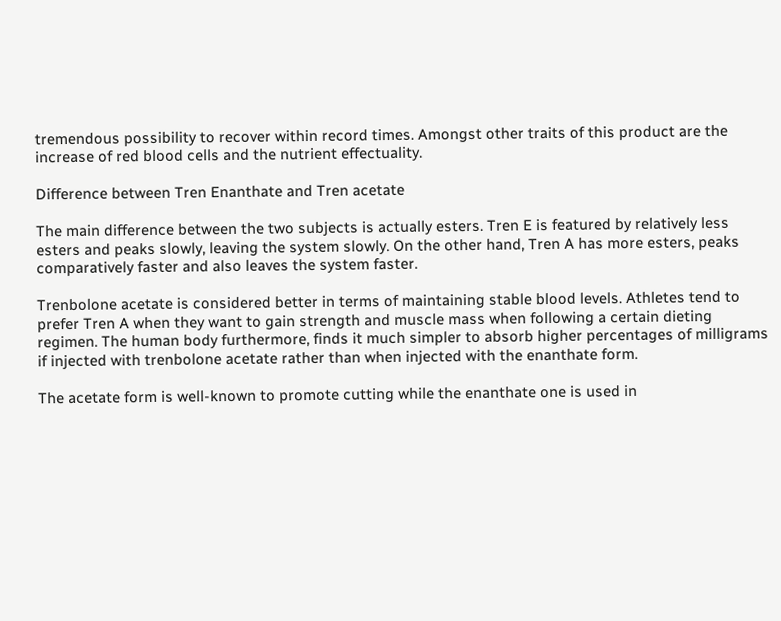tremendous possibility to recover within record times. Amongst other traits of this product are the increase of red blood cells and the nutrient effectuality.

Difference between Tren Enanthate and Tren acetate

The main difference between the two subjects is actually esters. Tren E is featured by relatively less esters and peaks slowly, leaving the system slowly. On the other hand, Tren A has more esters, peaks comparatively faster and also leaves the system faster.

Trenbolone acetate is considered better in terms of maintaining stable blood levels. Athletes tend to prefer Tren A when they want to gain strength and muscle mass when following a certain dieting regimen. The human body furthermore, finds it much simpler to absorb higher percentages of milligrams if injected with trenbolone acetate rather than when injected with the enanthate form.

The acetate form is well-known to promote cutting while the enanthate one is used in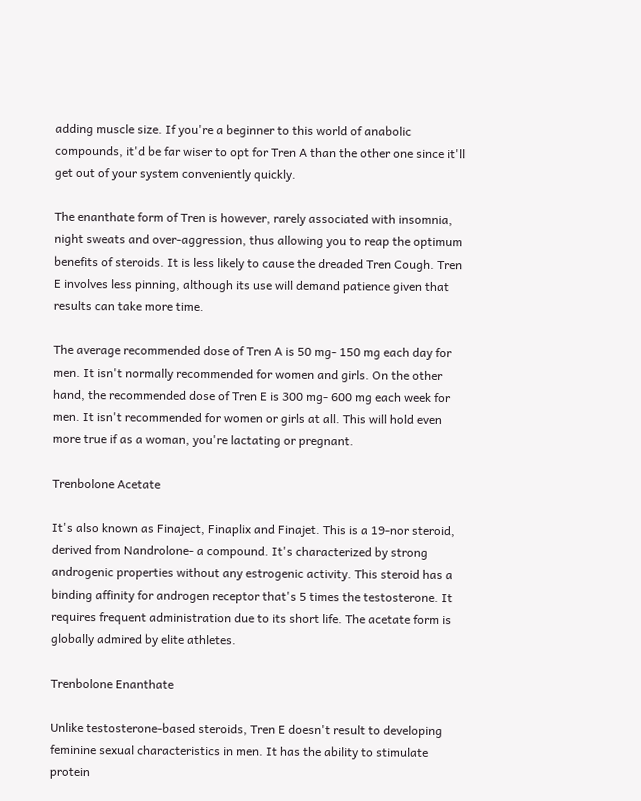adding muscle size. If you're a beginner to this world of anabolic compounds, it'd be far wiser to opt for Tren A than the other one since it'll get out of your system conveniently quickly.

The enanthate form of Tren is however, rarely associated with insomnia, night sweats and over-aggression, thus allowing you to reap the optimum benefits of steroids. It is less likely to cause the dreaded Tren Cough. Tren E involves less pinning, although its use will demand patience given that results can take more time.

The average recommended dose of Tren A is 50 mg- 150 mg each day for men. It isn't normally recommended for women and girls. On the other hand, the recommended dose of Tren E is 300 mg- 600 mg each week for men. It isn't recommended for women or girls at all. This will hold even more true if as a woman, you're lactating or pregnant.

Trenbolone Acetate

It's also known as Finaject, Finaplix and Finajet. This is a 19-nor steroid, derived from Nandrolone- a compound. It's characterized by strong androgenic properties without any estrogenic activity. This steroid has a binding affinity for androgen receptor that's 5 times the testosterone. It requires frequent administration due to its short life. The acetate form is globally admired by elite athletes.

Trenbolone Enanthate

Unlike testosterone-based steroids, Tren E doesn't result to developing feminine sexual characteristics in men. It has the ability to stimulate protein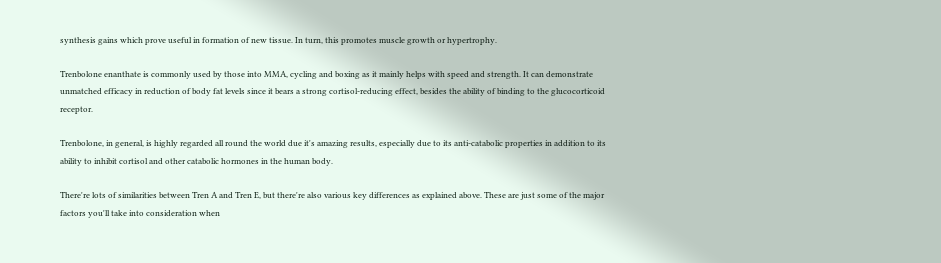synthesis gains which prove useful in formation of new tissue. In turn, this promotes muscle growth or hypertrophy.

Trenbolone enanthate is commonly used by those into MMA, cycling and boxing as it mainly helps with speed and strength. It can demonstrate unmatched efficacy in reduction of body fat levels since it bears a strong cortisol-reducing effect, besides the ability of binding to the glucocorticoid receptor.

Trenbolone, in general, is highly regarded all round the world due it's amazing results, especially due to its anti-catabolic properties in addition to its ability to inhibit cortisol and other catabolic hormones in the human body.

There're lots of similarities between Tren A and Tren E, but there're also various key differences as explained above. These are just some of the major factors you'll take into consideration when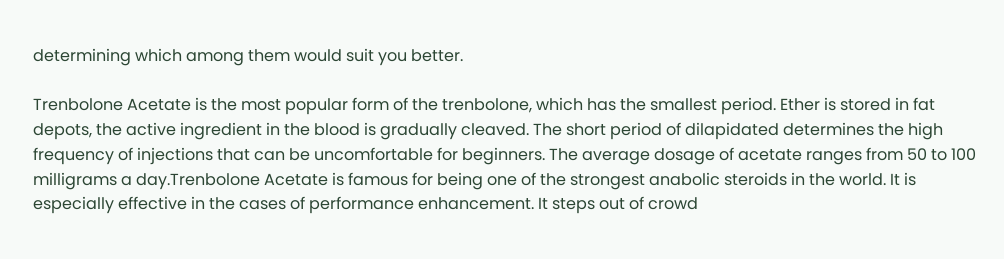determining which among them would suit you better.

Trenbolone Acetate is the most popular form of the trenbolone, which has the smallest period. Ether is stored in fat depots, the active ingredient in the blood is gradually cleaved. The short period of dilapidated determines the high frequency of injections that can be uncomfortable for beginners. The average dosage of acetate ranges from 50 to 100 milligrams a day.Trenbolone Acetate is famous for being one of the strongest anabolic steroids in the world. It is especially effective in the cases of performance enhancement. It steps out of crowd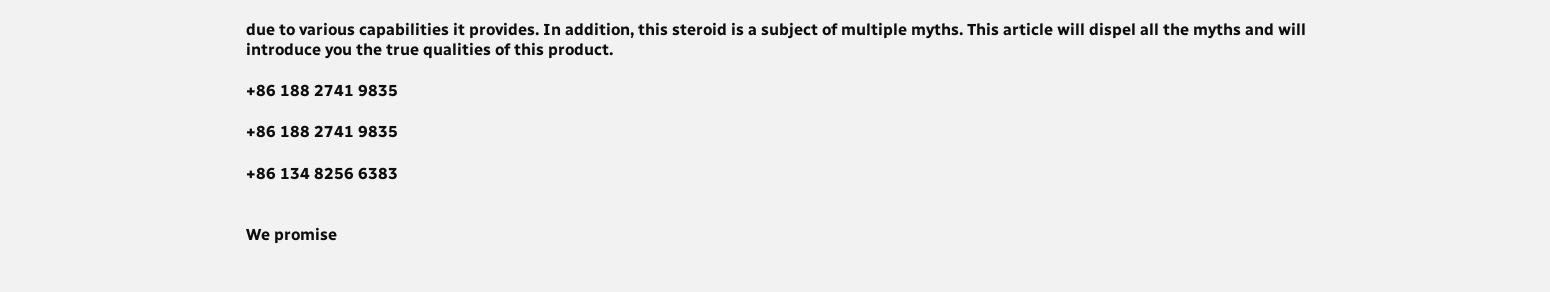due to various capabilities it provides. In addition, this steroid is a subject of multiple myths. This article will dispel all the myths and will introduce you the true qualities of this product.

+86 188 2741 9835

+86 188 2741 9835

+86 134 8256 6383


We promise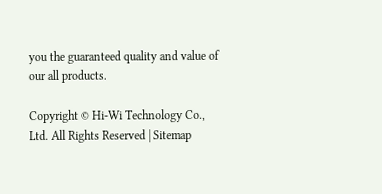you the guaranteed quality and value of our all products.

Copyright © Hi-Wi Technology Co., Ltd. All Rights Reserved | Sitemap